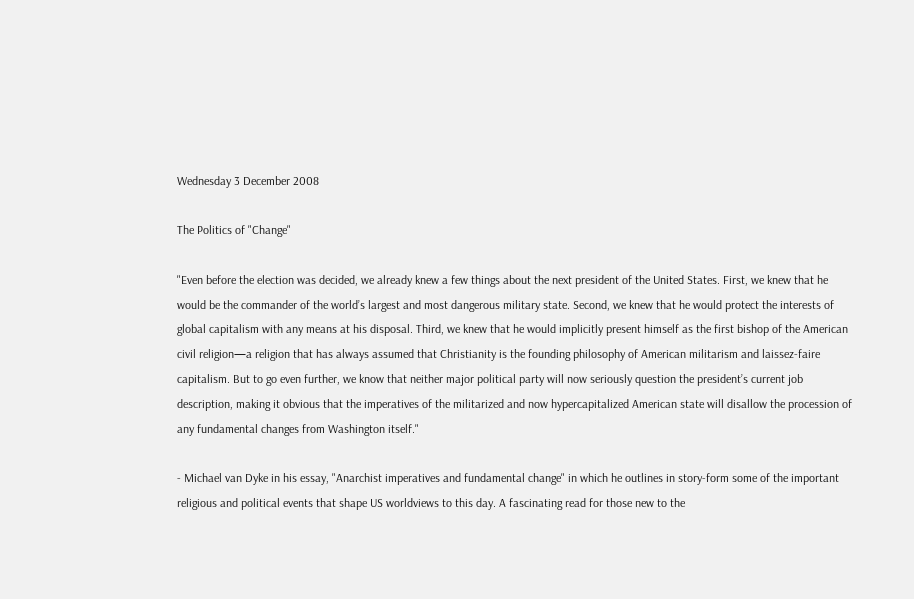Wednesday 3 December 2008

The Politics of "Change"

"Even before the election was decided, we already knew a few things about the next president of the United States. First, we knew that he would be the commander of the world’s largest and most dangerous military state. Second, we knew that he would protect the interests of global capitalism with any means at his disposal. Third, we knew that he would implicitly present himself as the first bishop of the American civil religion—a religion that has always assumed that Christianity is the founding philosophy of American militarism and laissez-faire capitalism. But to go even further, we know that neither major political party will now seriously question the president’s current job description, making it obvious that the imperatives of the militarized and now hypercapitalized American state will disallow the procession of any fundamental changes from Washington itself."

- Michael van Dyke in his essay, "Anarchist imperatives and fundamental change" in which he outlines in story-form some of the important religious and political events that shape US worldviews to this day. A fascinating read for those new to the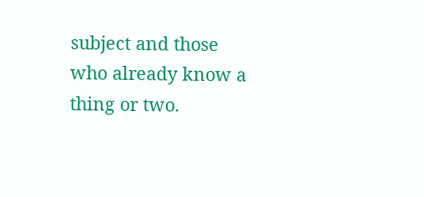subject and those who already know a thing or two.